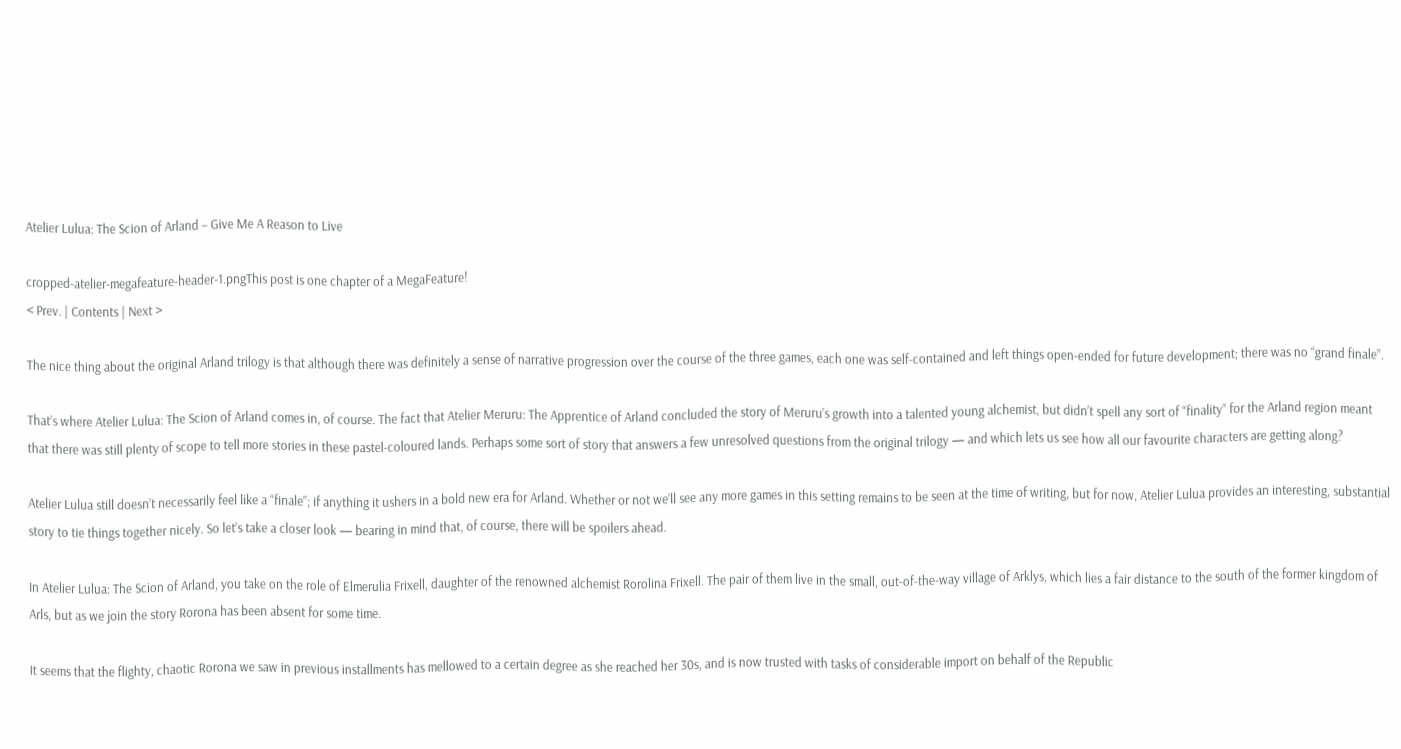Atelier Lulua: The Scion of Arland – Give Me A Reason to Live

cropped-atelier-megafeature-header-1.pngThis post is one chapter of a MegaFeature!
< Prev. | Contents | Next >

The nice thing about the original Arland trilogy is that although there was definitely a sense of narrative progression over the course of the three games, each one was self-contained and left things open-ended for future development; there was no “grand finale”.

That’s where Atelier Lulua: The Scion of Arland comes in, of course. The fact that Atelier Meruru: The Apprentice of Arland concluded the story of Meruru’s growth into a talented young alchemist, but didn’t spell any sort of “finality” for the Arland region meant that there was still plenty of scope to tell more stories in these pastel-coloured lands. Perhaps some sort of story that answers a few unresolved questions from the original trilogy — and which lets us see how all our favourite characters are getting along?

Atelier Lulua still doesn’t necessarily feel like a “finale”; if anything it ushers in a bold new era for Arland. Whether or not we’ll see any more games in this setting remains to be seen at the time of writing, but for now, Atelier Lulua provides an interesting, substantial story to tie things together nicely. So let’s take a closer look — bearing in mind that, of course, there will be spoilers ahead.

In Atelier Lulua: The Scion of Arland, you take on the role of Elmerulia Frixell, daughter of the renowned alchemist Rorolina Frixell. The pair of them live in the small, out-of-the-way village of Arklys, which lies a fair distance to the south of the former kingdom of Arls, but as we join the story Rorona has been absent for some time.

It seems that the flighty, chaotic Rorona we saw in previous installments has mellowed to a certain degree as she reached her 30s, and is now trusted with tasks of considerable import on behalf of the Republic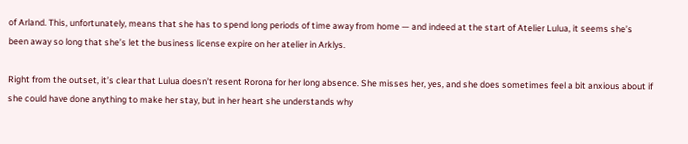of Arland. This, unfortunately, means that she has to spend long periods of time away from home — and indeed at the start of Atelier Lulua, it seems she’s been away so long that she’s let the business license expire on her atelier in Arklys.

Right from the outset, it’s clear that Lulua doesn’t resent Rorona for her long absence. She misses her, yes, and she does sometimes feel a bit anxious about if she could have done anything to make her stay, but in her heart she understands why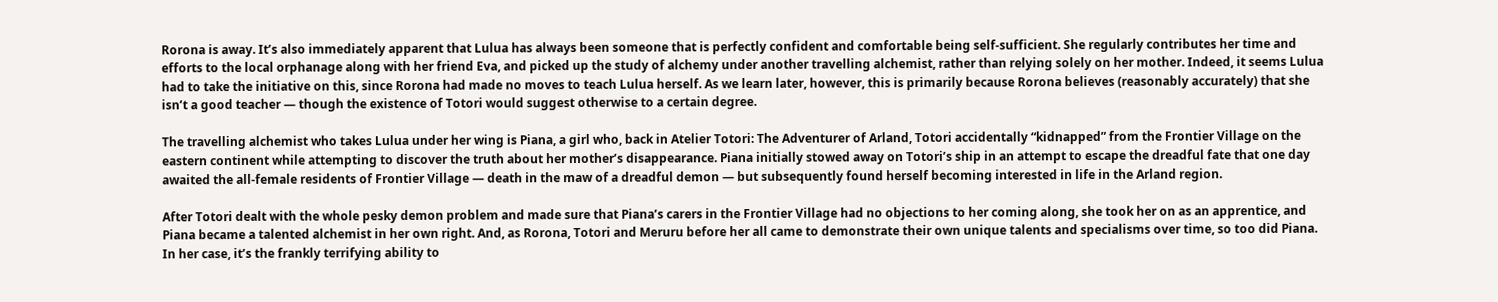Rorona is away. It’s also immediately apparent that Lulua has always been someone that is perfectly confident and comfortable being self-sufficient. She regularly contributes her time and efforts to the local orphanage along with her friend Eva, and picked up the study of alchemy under another travelling alchemist, rather than relying solely on her mother. Indeed, it seems Lulua had to take the initiative on this, since Rorona had made no moves to teach Lulua herself. As we learn later, however, this is primarily because Rorona believes (reasonably accurately) that she isn’t a good teacher — though the existence of Totori would suggest otherwise to a certain degree.

The travelling alchemist who takes Lulua under her wing is Piana, a girl who, back in Atelier Totori: The Adventurer of Arland, Totori accidentally “kidnapped” from the Frontier Village on the eastern continent while attempting to discover the truth about her mother’s disappearance. Piana initially stowed away on Totori’s ship in an attempt to escape the dreadful fate that one day awaited the all-female residents of Frontier Village — death in the maw of a dreadful demon — but subsequently found herself becoming interested in life in the Arland region.

After Totori dealt with the whole pesky demon problem and made sure that Piana’s carers in the Frontier Village had no objections to her coming along, she took her on as an apprentice, and Piana became a talented alchemist in her own right. And, as Rorona, Totori and Meruru before her all came to demonstrate their own unique talents and specialisms over time, so too did Piana. In her case, it’s the frankly terrifying ability to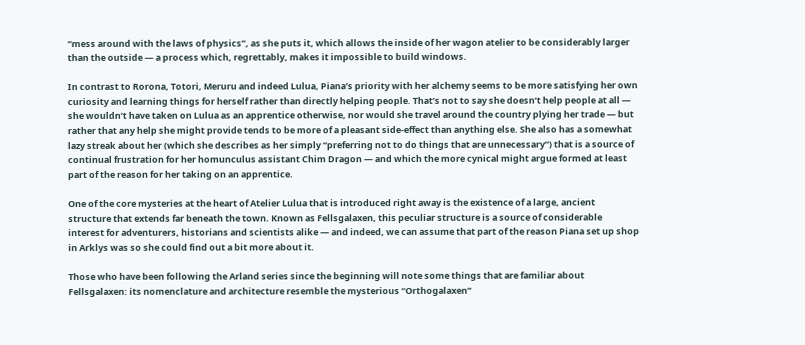“mess around with the laws of physics”, as she puts it, which allows the inside of her wagon atelier to be considerably larger than the outside — a process which, regrettably, makes it impossible to build windows.

In contrast to Rorona, Totori, Meruru and indeed Lulua, Piana’s priority with her alchemy seems to be more satisfying her own curiosity and learning things for herself rather than directly helping people. That’s not to say she doesn’t help people at all — she wouldn’t have taken on Lulua as an apprentice otherwise, nor would she travel around the country plying her trade — but rather that any help she might provide tends to be more of a pleasant side-effect than anything else. She also has a somewhat lazy streak about her (which she describes as her simply “preferring not to do things that are unnecessary”) that is a source of continual frustration for her homunculus assistant Chim Dragon — and which the more cynical might argue formed at least part of the reason for her taking on an apprentice.

One of the core mysteries at the heart of Atelier Lulua that is introduced right away is the existence of a large, ancient structure that extends far beneath the town. Known as Fellsgalaxen, this peculiar structure is a source of considerable interest for adventurers, historians and scientists alike — and indeed, we can assume that part of the reason Piana set up shop in Arklys was so she could find out a bit more about it.

Those who have been following the Arland series since the beginning will note some things that are familiar about Fellsgalaxen: its nomenclature and architecture resemble the mysterious “Orthogalaxen”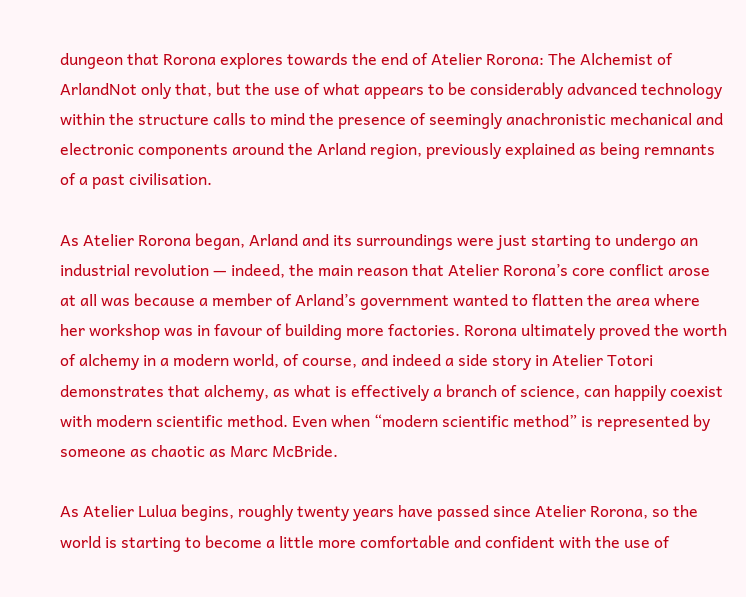dungeon that Rorona explores towards the end of Atelier Rorona: The Alchemist of ArlandNot only that, but the use of what appears to be considerably advanced technology within the structure calls to mind the presence of seemingly anachronistic mechanical and electronic components around the Arland region, previously explained as being remnants of a past civilisation.

As Atelier Rorona began, Arland and its surroundings were just starting to undergo an industrial revolution — indeed, the main reason that Atelier Rorona’s core conflict arose at all was because a member of Arland’s government wanted to flatten the area where her workshop was in favour of building more factories. Rorona ultimately proved the worth of alchemy in a modern world, of course, and indeed a side story in Atelier Totori demonstrates that alchemy, as what is effectively a branch of science, can happily coexist with modern scientific method. Even when “modern scientific method” is represented by someone as chaotic as Marc McBride.

As Atelier Lulua begins, roughly twenty years have passed since Atelier Rorona, so the world is starting to become a little more comfortable and confident with the use of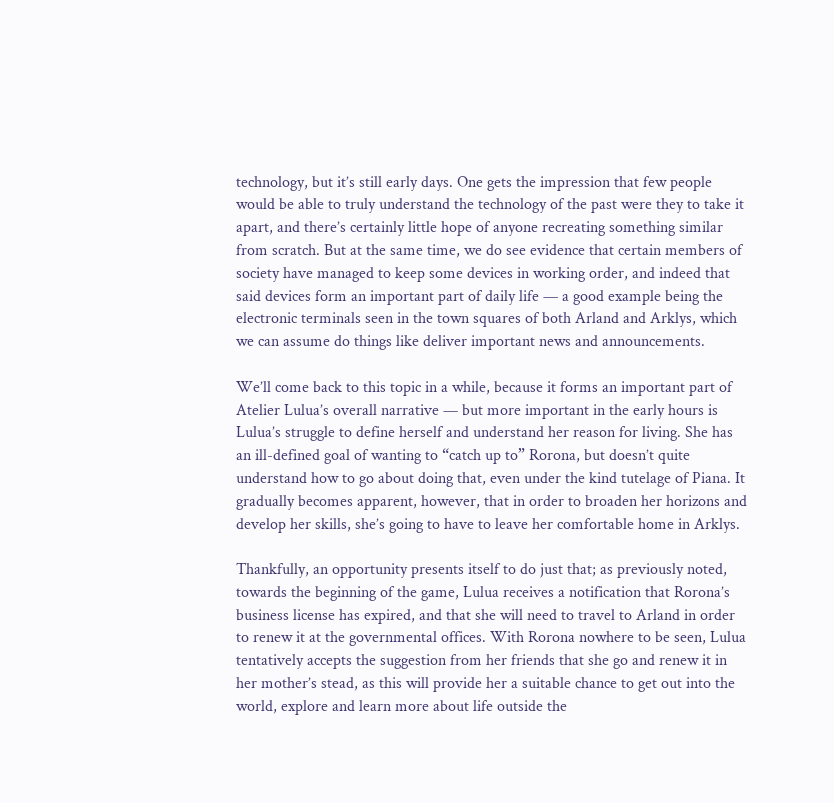technology, but it’s still early days. One gets the impression that few people would be able to truly understand the technology of the past were they to take it apart, and there’s certainly little hope of anyone recreating something similar from scratch. But at the same time, we do see evidence that certain members of society have managed to keep some devices in working order, and indeed that said devices form an important part of daily life — a good example being the electronic terminals seen in the town squares of both Arland and Arklys, which we can assume do things like deliver important news and announcements.

We’ll come back to this topic in a while, because it forms an important part of Atelier Lulua’s overall narrative — but more important in the early hours is Lulua’s struggle to define herself and understand her reason for living. She has an ill-defined goal of wanting to “catch up to” Rorona, but doesn’t quite understand how to go about doing that, even under the kind tutelage of Piana. It gradually becomes apparent, however, that in order to broaden her horizons and develop her skills, she’s going to have to leave her comfortable home in Arklys.

Thankfully, an opportunity presents itself to do just that; as previously noted, towards the beginning of the game, Lulua receives a notification that Rorona’s business license has expired, and that she will need to travel to Arland in order to renew it at the governmental offices. With Rorona nowhere to be seen, Lulua tentatively accepts the suggestion from her friends that she go and renew it in her mother’s stead, as this will provide her a suitable chance to get out into the world, explore and learn more about life outside the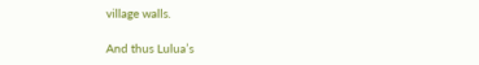village walls.

And thus Lulua’s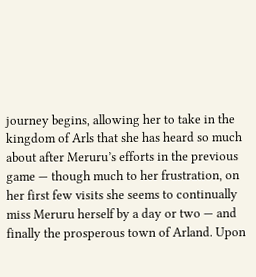journey begins, allowing her to take in the kingdom of Arls that she has heard so much about after Meruru’s efforts in the previous game — though much to her frustration, on her first few visits she seems to continually miss Meruru herself by a day or two — and finally the prosperous town of Arland. Upon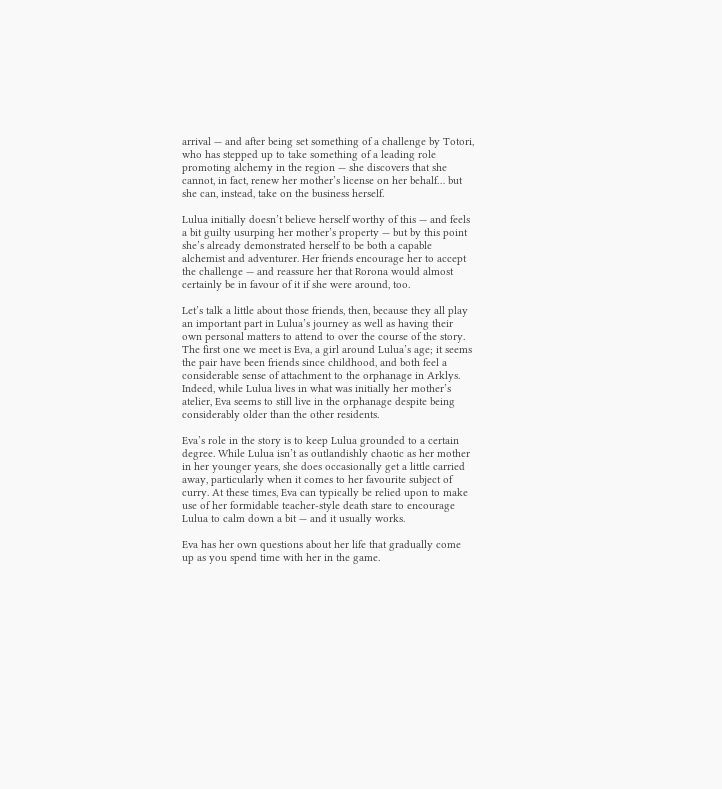arrival — and after being set something of a challenge by Totori, who has stepped up to take something of a leading role promoting alchemy in the region — she discovers that she cannot, in fact, renew her mother’s license on her behalf… but she can, instead, take on the business herself.

Lulua initially doesn’t believe herself worthy of this — and feels a bit guilty usurping her mother’s property — but by this point she’s already demonstrated herself to be both a capable alchemist and adventurer. Her friends encourage her to accept the challenge — and reassure her that Rorona would almost certainly be in favour of it if she were around, too.

Let’s talk a little about those friends, then, because they all play an important part in Lulua’s journey as well as having their own personal matters to attend to over the course of the story. The first one we meet is Eva, a girl around Lulua’s age; it seems the pair have been friends since childhood, and both feel a considerable sense of attachment to the orphanage in Arklys. Indeed, while Lulua lives in what was initially her mother’s atelier, Eva seems to still live in the orphanage despite being considerably older than the other residents.

Eva’s role in the story is to keep Lulua grounded to a certain degree. While Lulua isn’t as outlandishly chaotic as her mother in her younger years, she does occasionally get a little carried away, particularly when it comes to her favourite subject of curry. At these times, Eva can typically be relied upon to make use of her formidable teacher-style death stare to encourage Lulua to calm down a bit — and it usually works.

Eva has her own questions about her life that gradually come up as you spend time with her in the game.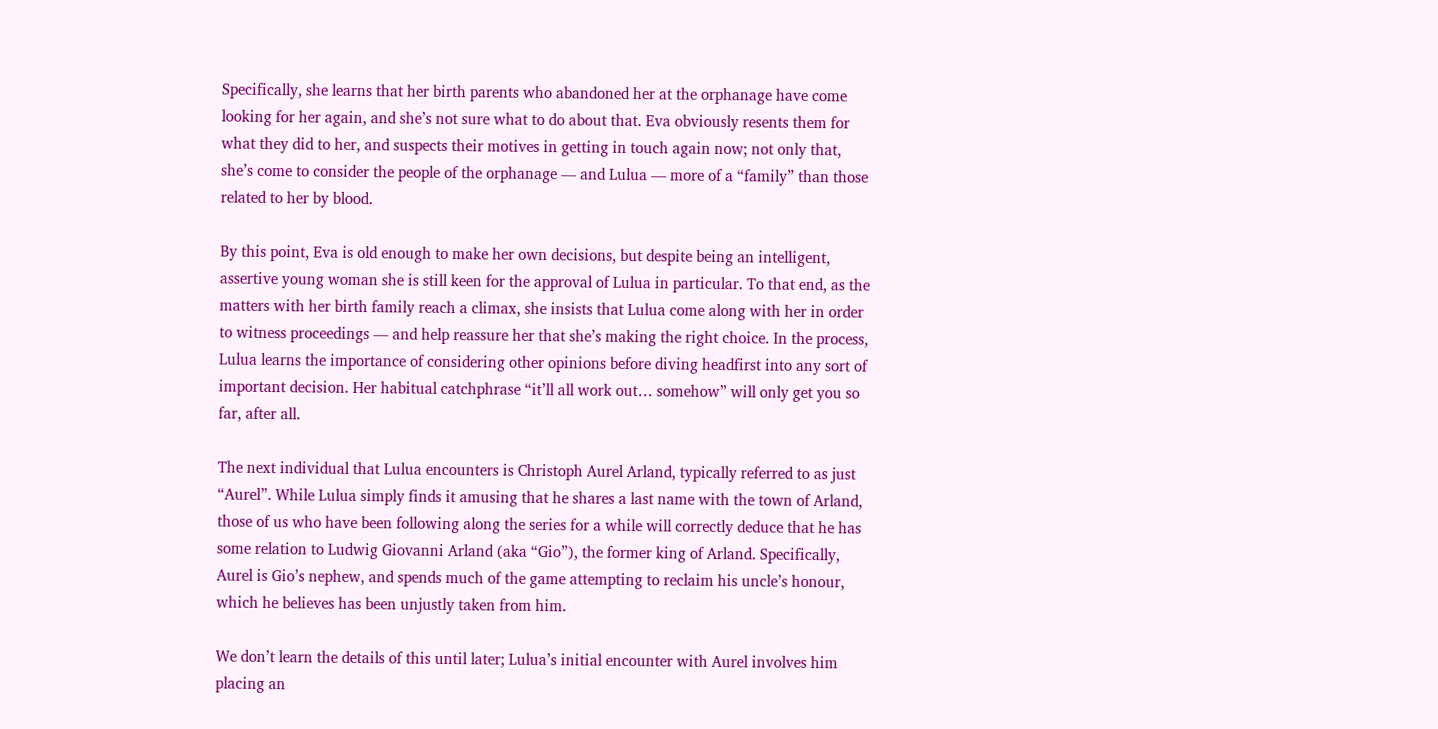Specifically, she learns that her birth parents who abandoned her at the orphanage have come looking for her again, and she’s not sure what to do about that. Eva obviously resents them for what they did to her, and suspects their motives in getting in touch again now; not only that, she’s come to consider the people of the orphanage — and Lulua — more of a “family” than those related to her by blood.

By this point, Eva is old enough to make her own decisions, but despite being an intelligent, assertive young woman she is still keen for the approval of Lulua in particular. To that end, as the matters with her birth family reach a climax, she insists that Lulua come along with her in order to witness proceedings — and help reassure her that she’s making the right choice. In the process, Lulua learns the importance of considering other opinions before diving headfirst into any sort of important decision. Her habitual catchphrase “it’ll all work out… somehow” will only get you so far, after all.

The next individual that Lulua encounters is Christoph Aurel Arland, typically referred to as just “Aurel”. While Lulua simply finds it amusing that he shares a last name with the town of Arland, those of us who have been following along the series for a while will correctly deduce that he has some relation to Ludwig Giovanni Arland (aka “Gio”), the former king of Arland. Specifically, Aurel is Gio’s nephew, and spends much of the game attempting to reclaim his uncle’s honour, which he believes has been unjustly taken from him.

We don’t learn the details of this until later; Lulua’s initial encounter with Aurel involves him placing an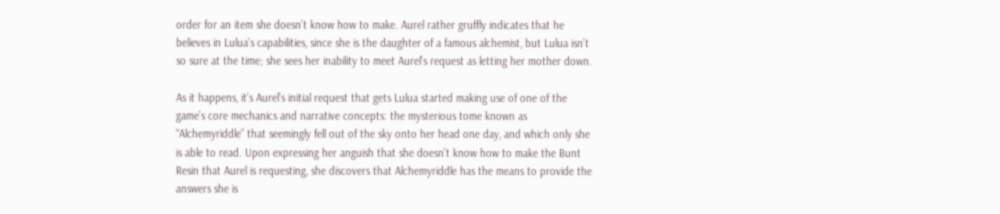order for an item she doesn’t know how to make. Aurel rather gruffly indicates that he believes in Lulua’s capabilities, since she is the daughter of a famous alchemist, but Lulua isn’t so sure at the time; she sees her inability to meet Aurel’s request as letting her mother down.

As it happens, it’s Aurel’s initial request that gets Lulua started making use of one of the game’s core mechanics and narrative concepts: the mysterious tome known as “Alchemyriddle” that seemingly fell out of the sky onto her head one day, and which only she is able to read. Upon expressing her anguish that she doesn’t know how to make the Bunt Resin that Aurel is requesting, she discovers that Alchemyriddle has the means to provide the answers she is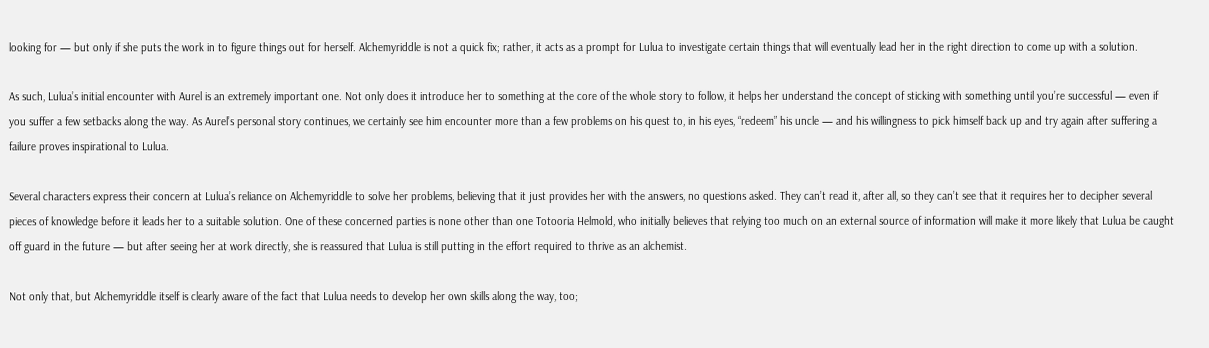looking for — but only if she puts the work in to figure things out for herself. Alchemyriddle is not a quick fix; rather, it acts as a prompt for Lulua to investigate certain things that will eventually lead her in the right direction to come up with a solution.

As such, Lulua’s initial encounter with Aurel is an extremely important one. Not only does it introduce her to something at the core of the whole story to follow, it helps her understand the concept of sticking with something until you’re successful — even if you suffer a few setbacks along the way. As Aurel’s personal story continues, we certainly see him encounter more than a few problems on his quest to, in his eyes, “redeem” his uncle — and his willingness to pick himself back up and try again after suffering a failure proves inspirational to Lulua.

Several characters express their concern at Lulua’s reliance on Alchemyriddle to solve her problems, believing that it just provides her with the answers, no questions asked. They can’t read it, after all, so they can’t see that it requires her to decipher several pieces of knowledge before it leads her to a suitable solution. One of these concerned parties is none other than one Totooria Helmold, who initially believes that relying too much on an external source of information will make it more likely that Lulua be caught off guard in the future — but after seeing her at work directly, she is reassured that Lulua is still putting in the effort required to thrive as an alchemist.

Not only that, but Alchemyriddle itself is clearly aware of the fact that Lulua needs to develop her own skills along the way, too;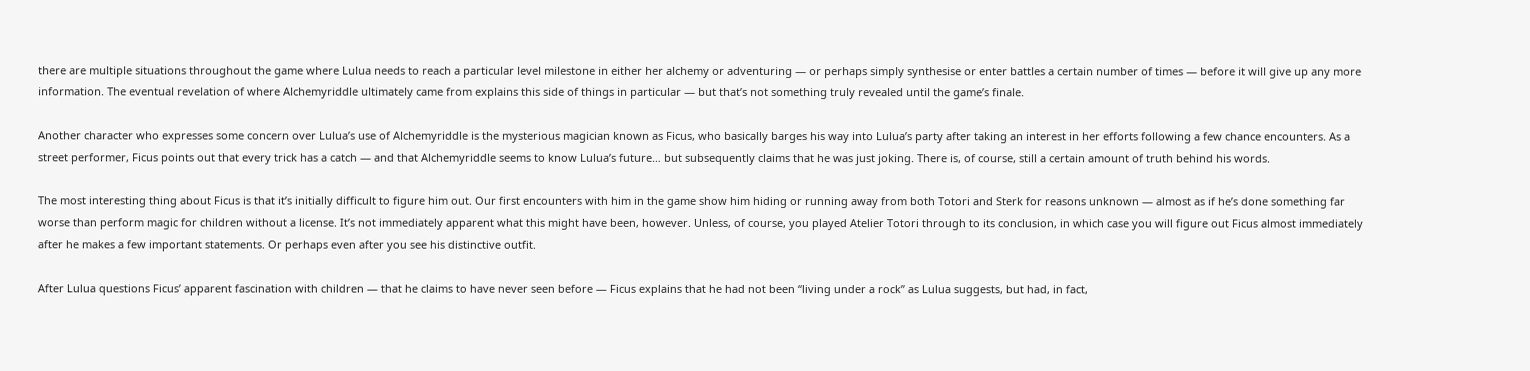there are multiple situations throughout the game where Lulua needs to reach a particular level milestone in either her alchemy or adventuring — or perhaps simply synthesise or enter battles a certain number of times — before it will give up any more information. The eventual revelation of where Alchemyriddle ultimately came from explains this side of things in particular — but that’s not something truly revealed until the game’s finale.

Another character who expresses some concern over Lulua’s use of Alchemyriddle is the mysterious magician known as Ficus, who basically barges his way into Lulua’s party after taking an interest in her efforts following a few chance encounters. As a street performer, Ficus points out that every trick has a catch — and that Alchemyriddle seems to know Lulua’s future… but subsequently claims that he was just joking. There is, of course, still a certain amount of truth behind his words.

The most interesting thing about Ficus is that it’s initially difficult to figure him out. Our first encounters with him in the game show him hiding or running away from both Totori and Sterk for reasons unknown — almost as if he’s done something far worse than perform magic for children without a license. It’s not immediately apparent what this might have been, however. Unless, of course, you played Atelier Totori through to its conclusion, in which case you will figure out Ficus almost immediately after he makes a few important statements. Or perhaps even after you see his distinctive outfit.

After Lulua questions Ficus’ apparent fascination with children — that he claims to have never seen before — Ficus explains that he had not been “living under a rock” as Lulua suggests, but had, in fact,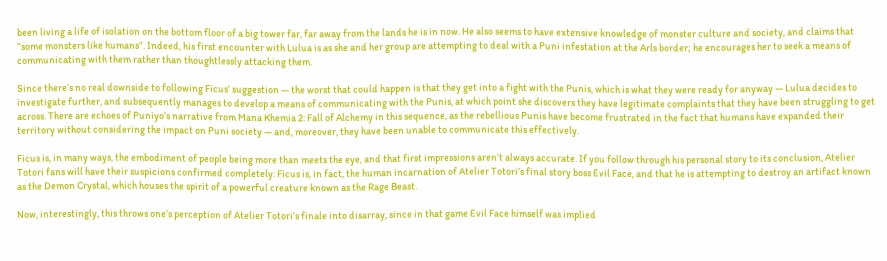been living a life of isolation on the bottom floor of a big tower far, far away from the lands he is in now. He also seems to have extensive knowledge of monster culture and society, and claims that “some monsters like humans”. Indeed, his first encounter with Lulua is as she and her group are attempting to deal with a Puni infestation at the Arls border; he encourages her to seek a means of communicating with them rather than thoughtlessly attacking them.

Since there’s no real downside to following Ficus’ suggestion — the worst that could happen is that they get into a fight with the Punis, which is what they were ready for anyway — Lulua decides to investigate further, and subsequently manages to develop a means of communicating with the Punis, at which point she discovers they have legitimate complaints that they have been struggling to get across. There are echoes of Puniyo’s narrative from Mana Khemia 2: Fall of Alchemy in this sequence, as the rebellious Punis have become frustrated in the fact that humans have expanded their territory without considering the impact on Puni society — and, moreover, they have been unable to communicate this effectively.

Ficus is, in many ways, the embodiment of people being more than meets the eye, and that first impressions aren’t always accurate. If you follow through his personal story to its conclusion, Atelier Totori fans will have their suspicions confirmed completely: Ficus is, in fact, the human incarnation of Atelier Totori’s final story boss Evil Face, and that he is attempting to destroy an artifact known as the Demon Crystal, which houses the spirit of a powerful creature known as the Rage Beast.

Now, interestingly, this throws one’s perception of Atelier Totori’s finale into disarray, since in that game Evil Face himself was implied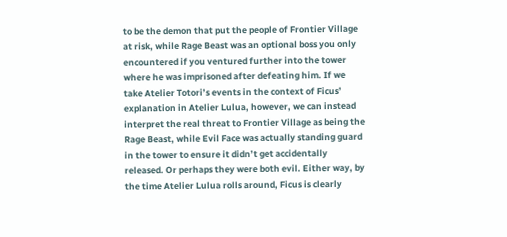to be the demon that put the people of Frontier Village at risk, while Rage Beast was an optional boss you only encountered if you ventured further into the tower where he was imprisoned after defeating him. If we take Atelier Totori’s events in the context of Ficus’ explanation in Atelier Lulua, however, we can instead interpret the real threat to Frontier Village as being the Rage Beast, while Evil Face was actually standing guard in the tower to ensure it didn’t get accidentally released. Or perhaps they were both evil. Either way, by the time Atelier Lulua rolls around, Ficus is clearly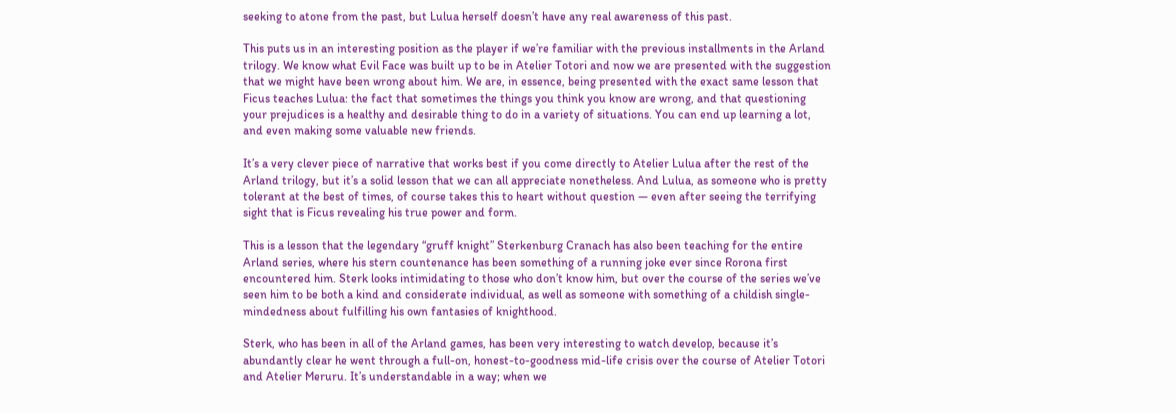seeking to atone from the past, but Lulua herself doesn’t have any real awareness of this past.

This puts us in an interesting position as the player if we’re familiar with the previous installments in the Arland trilogy. We know what Evil Face was built up to be in Atelier Totori and now we are presented with the suggestion that we might have been wrong about him. We are, in essence, being presented with the exact same lesson that Ficus teaches Lulua: the fact that sometimes the things you think you know are wrong, and that questioning your prejudices is a healthy and desirable thing to do in a variety of situations. You can end up learning a lot, and even making some valuable new friends.

It’s a very clever piece of narrative that works best if you come directly to Atelier Lulua after the rest of the Arland trilogy, but it’s a solid lesson that we can all appreciate nonetheless. And Lulua, as someone who is pretty tolerant at the best of times, of course takes this to heart without question — even after seeing the terrifying sight that is Ficus revealing his true power and form.

This is a lesson that the legendary “gruff knight” Sterkenburg Cranach has also been teaching for the entire Arland series, where his stern countenance has been something of a running joke ever since Rorona first encountered him. Sterk looks intimidating to those who don’t know him, but over the course of the series we’ve seen him to be both a kind and considerate individual, as well as someone with something of a childish single-mindedness about fulfilling his own fantasies of knighthood.

Sterk, who has been in all of the Arland games, has been very interesting to watch develop, because it’s abundantly clear he went through a full-on, honest-to-goodness mid-life crisis over the course of Atelier Totori and Atelier Meruru. It’s understandable in a way; when we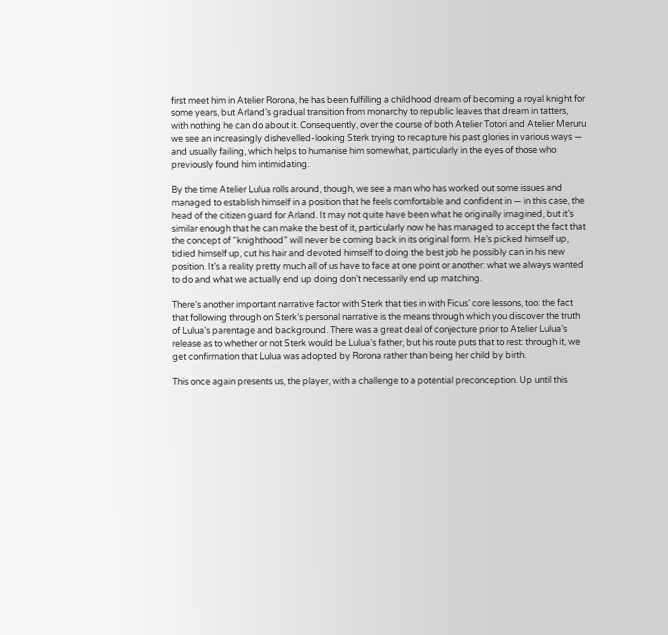first meet him in Atelier Rorona, he has been fulfilling a childhood dream of becoming a royal knight for some years, but Arland’s gradual transition from monarchy to republic leaves that dream in tatters, with nothing he can do about it. Consequently, over the course of both Atelier Totori and Atelier Meruru we see an increasingly dishevelled-looking Sterk trying to recapture his past glories in various ways — and usually failing, which helps to humanise him somewhat, particularly in the eyes of those who previously found him intimidating.

By the time Atelier Lulua rolls around, though, we see a man who has worked out some issues and managed to establish himself in a position that he feels comfortable and confident in — in this case, the head of the citizen guard for Arland. It may not quite have been what he originally imagined, but it’s similar enough that he can make the best of it, particularly now he has managed to accept the fact that the concept of “knighthood” will never be coming back in its original form. He’s picked himself up, tidied himself up, cut his hair and devoted himself to doing the best job he possibly can in his new position. It’s a reality pretty much all of us have to face at one point or another: what we always wanted to do and what we actually end up doing don’t necessarily end up matching.

There’s another important narrative factor with Sterk that ties in with Ficus’ core lessons, too: the fact that following through on Sterk’s personal narrative is the means through which you discover the truth of Lulua’s parentage and background. There was a great deal of conjecture prior to Atelier Lulua’s release as to whether or not Sterk would be Lulua’s father, but his route puts that to rest: through it, we get confirmation that Lulua was adopted by Rorona rather than being her child by birth.

This once again presents us, the player, with a challenge to a potential preconception. Up until this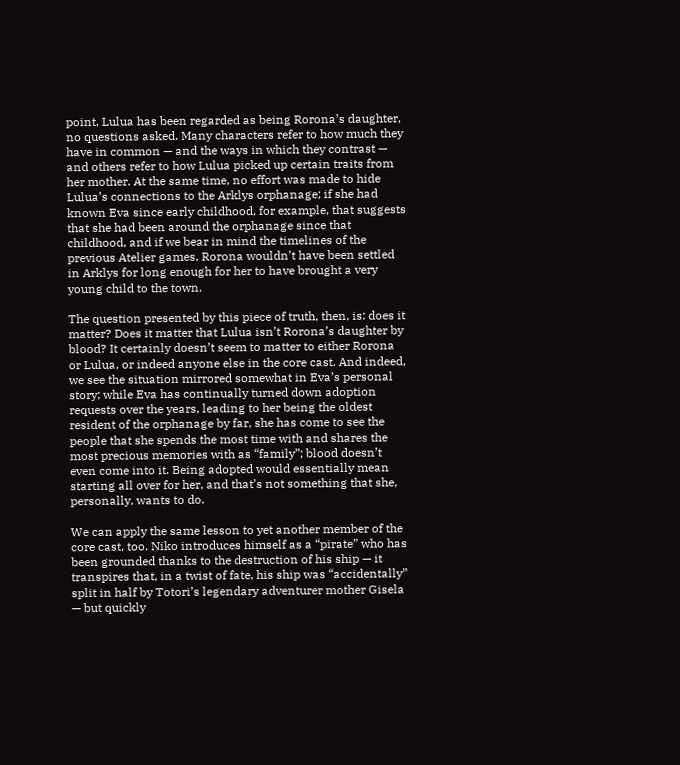point, Lulua has been regarded as being Rorona’s daughter, no questions asked. Many characters refer to how much they have in common — and the ways in which they contrast — and others refer to how Lulua picked up certain traits from her mother. At the same time, no effort was made to hide Lulua’s connections to the Arklys orphanage; if she had known Eva since early childhood, for example, that suggests that she had been around the orphanage since that childhood, and if we bear in mind the timelines of the previous Atelier games, Rorona wouldn’t have been settled in Arklys for long enough for her to have brought a very young child to the town.

The question presented by this piece of truth, then, is: does it matter? Does it matter that Lulua isn’t Rorona’s daughter by blood? It certainly doesn’t seem to matter to either Rorona or Lulua, or indeed anyone else in the core cast. And indeed, we see the situation mirrored somewhat in Eva’s personal story; while Eva has continually turned down adoption requests over the years, leading to her being the oldest resident of the orphanage by far, she has come to see the people that she spends the most time with and shares the most precious memories with as “family”; blood doesn’t even come into it. Being adopted would essentially mean starting all over for her, and that’s not something that she, personally, wants to do.

We can apply the same lesson to yet another member of the core cast, too. Niko introduces himself as a “pirate” who has been grounded thanks to the destruction of his ship — it transpires that, in a twist of fate, his ship was “accidentally” split in half by Totori’s legendary adventurer mother Gisela — but quickly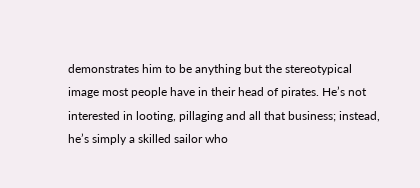demonstrates him to be anything but the stereotypical image most people have in their head of pirates. He’s not interested in looting, pillaging and all that business; instead, he’s simply a skilled sailor who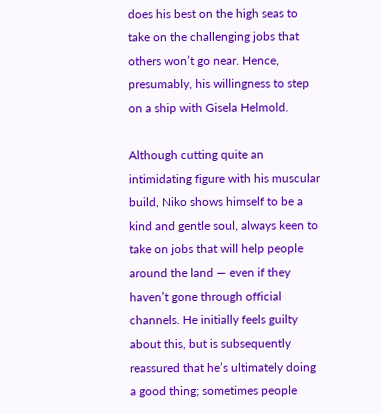does his best on the high seas to take on the challenging jobs that others won’t go near. Hence, presumably, his willingness to step on a ship with Gisela Helmold.

Although cutting quite an intimidating figure with his muscular build, Niko shows himself to be a kind and gentle soul, always keen to take on jobs that will help people around the land — even if they haven’t gone through official channels. He initially feels guilty about this, but is subsequently reassured that he’s ultimately doing a good thing; sometimes people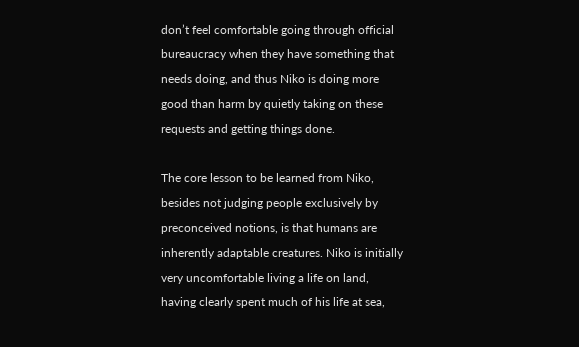don’t feel comfortable going through official bureaucracy when they have something that needs doing, and thus Niko is doing more good than harm by quietly taking on these requests and getting things done.

The core lesson to be learned from Niko, besides not judging people exclusively by preconceived notions, is that humans are inherently adaptable creatures. Niko is initially very uncomfortable living a life on land, having clearly spent much of his life at sea,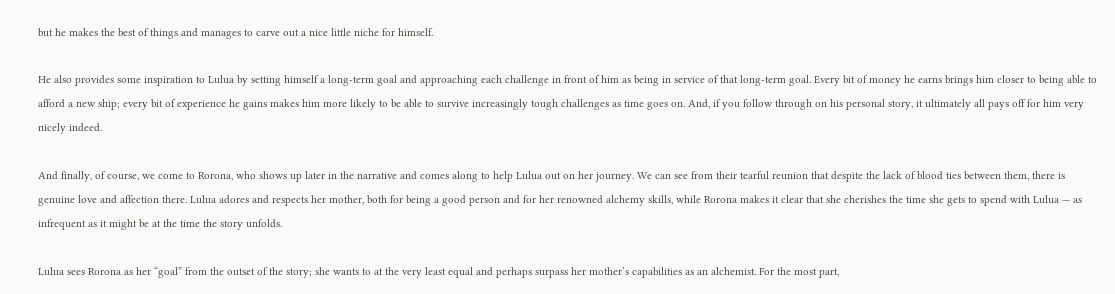but he makes the best of things and manages to carve out a nice little niche for himself.

He also provides some inspiration to Lulua by setting himself a long-term goal and approaching each challenge in front of him as being in service of that long-term goal. Every bit of money he earns brings him closer to being able to afford a new ship; every bit of experience he gains makes him more likely to be able to survive increasingly tough challenges as time goes on. And, if you follow through on his personal story, it ultimately all pays off for him very nicely indeed.

And finally, of course, we come to Rorona, who shows up later in the narrative and comes along to help Lulua out on her journey. We can see from their tearful reunion that despite the lack of blood ties between them, there is genuine love and affection there. Lulua adores and respects her mother, both for being a good person and for her renowned alchemy skills, while Rorona makes it clear that she cherishes the time she gets to spend with Lulua — as infrequent as it might be at the time the story unfolds.

Lulua sees Rorona as her “goal” from the outset of the story; she wants to at the very least equal and perhaps surpass her mother’s capabilities as an alchemist. For the most part,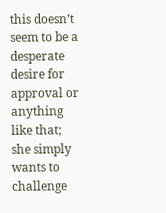this doesn’t seem to be a desperate desire for approval or anything like that; she simply wants to challenge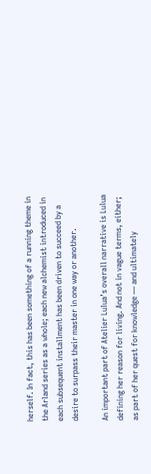herself. In fact, this has been something of a running theme in the Arland series as a whole; each new alchemist introduced in each subsequent installment has been driven to succeed by a desire to surpass their master in one way or another.

An important part of Atelier Lulua’s overall narrative is Lulua defining her reason for living. And not in vague terms, either; as part of her quest for knowledge — and ultimately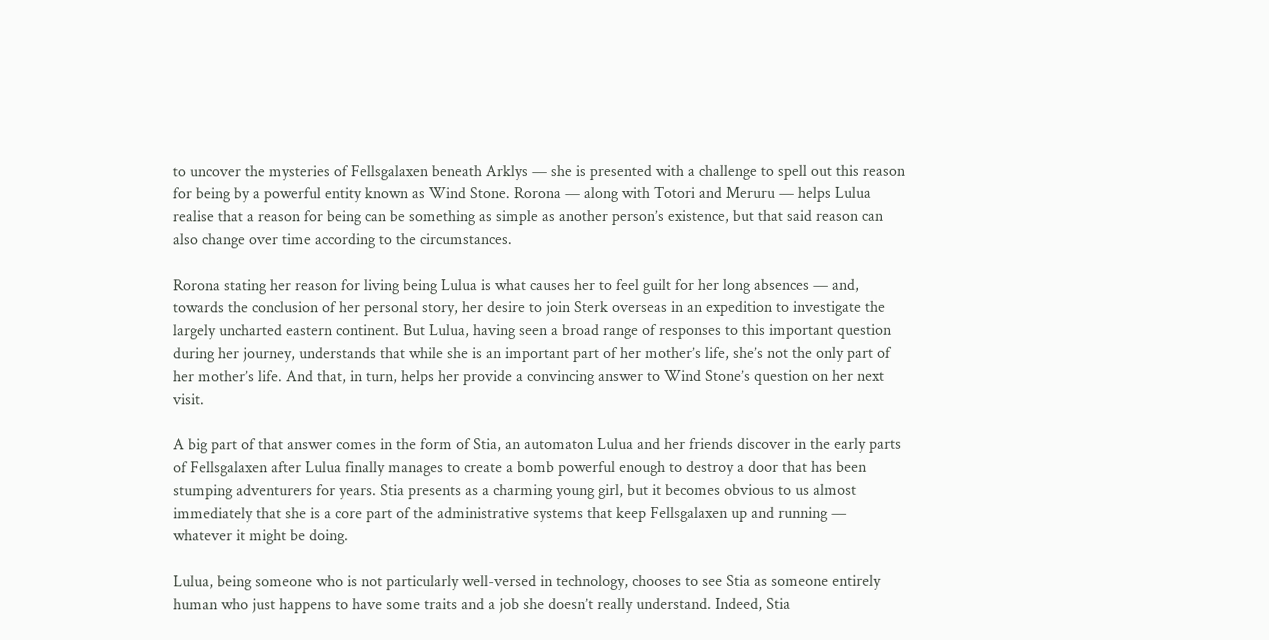to uncover the mysteries of Fellsgalaxen beneath Arklys — she is presented with a challenge to spell out this reason for being by a powerful entity known as Wind Stone. Rorona — along with Totori and Meruru — helps Lulua realise that a reason for being can be something as simple as another person’s existence, but that said reason can also change over time according to the circumstances.

Rorona stating her reason for living being Lulua is what causes her to feel guilt for her long absences — and, towards the conclusion of her personal story, her desire to join Sterk overseas in an expedition to investigate the largely uncharted eastern continent. But Lulua, having seen a broad range of responses to this important question during her journey, understands that while she is an important part of her mother’s life, she’s not the only part of her mother’s life. And that, in turn, helps her provide a convincing answer to Wind Stone’s question on her next visit.

A big part of that answer comes in the form of Stia, an automaton Lulua and her friends discover in the early parts of Fellsgalaxen after Lulua finally manages to create a bomb powerful enough to destroy a door that has been stumping adventurers for years. Stia presents as a charming young girl, but it becomes obvious to us almost immediately that she is a core part of the administrative systems that keep Fellsgalaxen up and running — whatever it might be doing.

Lulua, being someone who is not particularly well-versed in technology, chooses to see Stia as someone entirely human who just happens to have some traits and a job she doesn’t really understand. Indeed, Stia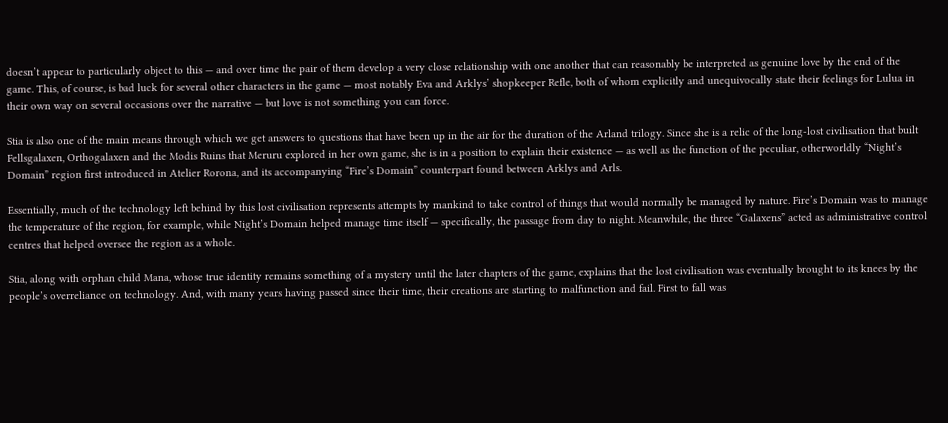doesn’t appear to particularly object to this — and over time the pair of them develop a very close relationship with one another that can reasonably be interpreted as genuine love by the end of the game. This, of course, is bad luck for several other characters in the game — most notably Eva and Arklys’ shopkeeper Refle, both of whom explicitly and unequivocally state their feelings for Lulua in their own way on several occasions over the narrative — but love is not something you can force.

Stia is also one of the main means through which we get answers to questions that have been up in the air for the duration of the Arland trilogy. Since she is a relic of the long-lost civilisation that built Fellsgalaxen, Orthogalaxen and the Modis Ruins that Meruru explored in her own game, she is in a position to explain their existence — as well as the function of the peculiar, otherworldly “Night’s Domain” region first introduced in Atelier Rorona, and its accompanying “Fire’s Domain” counterpart found between Arklys and Arls.

Essentially, much of the technology left behind by this lost civilisation represents attempts by mankind to take control of things that would normally be managed by nature. Fire’s Domain was to manage the temperature of the region, for example, while Night’s Domain helped manage time itself — specifically, the passage from day to night. Meanwhile, the three “Galaxens” acted as administrative control centres that helped oversee the region as a whole.

Stia, along with orphan child Mana, whose true identity remains something of a mystery until the later chapters of the game, explains that the lost civilisation was eventually brought to its knees by the people’s overreliance on technology. And, with many years having passed since their time, their creations are starting to malfunction and fail. First to fall was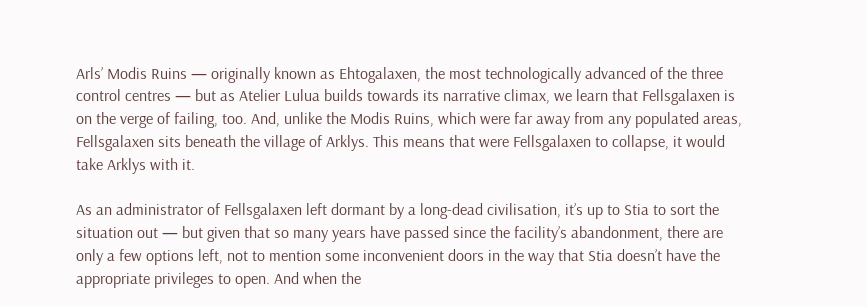Arls’ Modis Ruins — originally known as Ehtogalaxen, the most technologically advanced of the three control centres — but as Atelier Lulua builds towards its narrative climax, we learn that Fellsgalaxen is on the verge of failing, too. And, unlike the Modis Ruins, which were far away from any populated areas, Fellsgalaxen sits beneath the village of Arklys. This means that were Fellsgalaxen to collapse, it would take Arklys with it.

As an administrator of Fellsgalaxen left dormant by a long-dead civilisation, it’s up to Stia to sort the situation out — but given that so many years have passed since the facility’s abandonment, there are only a few options left, not to mention some inconvenient doors in the way that Stia doesn’t have the appropriate privileges to open. And when the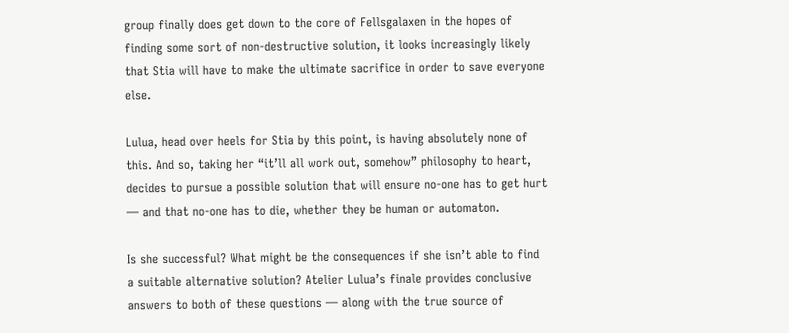group finally does get down to the core of Fellsgalaxen in the hopes of finding some sort of non-destructive solution, it looks increasingly likely that Stia will have to make the ultimate sacrifice in order to save everyone else.

Lulua, head over heels for Stia by this point, is having absolutely none of this. And so, taking her “it’ll all work out, somehow” philosophy to heart, decides to pursue a possible solution that will ensure no-one has to get hurt — and that no-one has to die, whether they be human or automaton.

Is she successful? What might be the consequences if she isn’t able to find a suitable alternative solution? Atelier Lulua’s finale provides conclusive answers to both of these questions — along with the true source of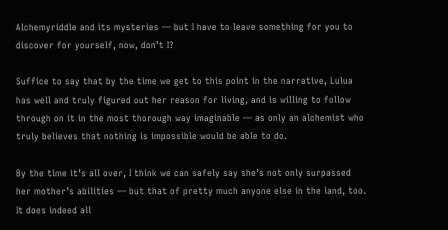Alchemyriddle and its mysteries — but I have to leave something for you to discover for yourself, now, don’t I?

Suffice to say that by the time we get to this point in the narrative, Lulua has well and truly figured out her reason for living, and is willing to follow through on it in the most thorough way imaginable — as only an alchemist who truly believes that nothing is impossible would be able to do.

By the time it’s all over, I think we can safely say she’s not only surpassed her mother’s abilities — but that of pretty much anyone else in the land, too. It does indeed all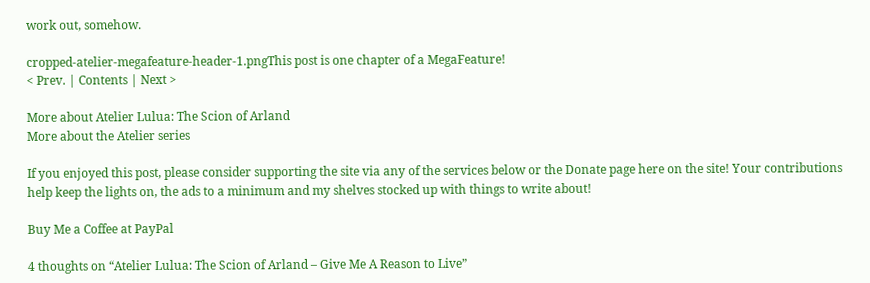work out, somehow.

cropped-atelier-megafeature-header-1.pngThis post is one chapter of a MegaFeature!
< Prev. | Contents | Next >

More about Atelier Lulua: The Scion of Arland
More about the Atelier series

If you enjoyed this post, please consider supporting the site via any of the services below or the Donate page here on the site! Your contributions help keep the lights on, the ads to a minimum and my shelves stocked up with things to write about!

Buy Me a Coffee at PayPal

4 thoughts on “Atelier Lulua: The Scion of Arland – Give Me A Reason to Live”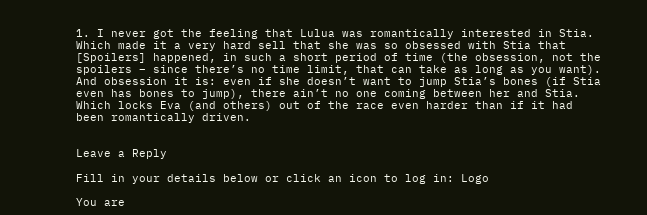1. I never got the feeling that Lulua was romantically interested in Stia. Which made it a very hard sell that she was so obsessed with Stia that [Spoilers] happened, in such a short period of time (the obsession, not the spoilers – since there’s no time limit, that can take as long as you want). And obsession it is: even if she doesn’t want to jump Stia’s bones (if Stia even has bones to jump), there ain’t no one coming between her and Stia. Which locks Eva (and others) out of the race even harder than if it had been romantically driven.


Leave a Reply

Fill in your details below or click an icon to log in: Logo

You are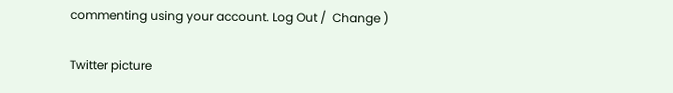commenting using your account. Log Out /  Change )

Twitter picture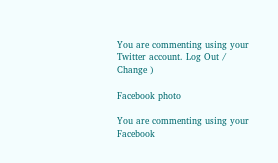You are commenting using your Twitter account. Log Out /  Change )

Facebook photo

You are commenting using your Facebook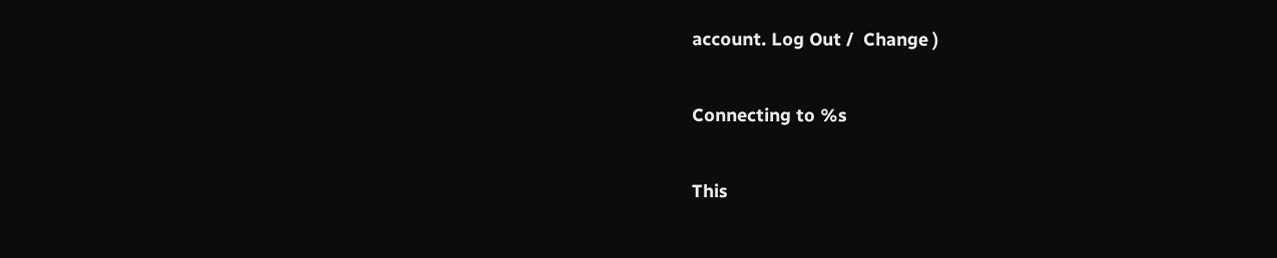account. Log Out /  Change )

Connecting to %s

This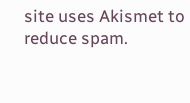site uses Akismet to reduce spam.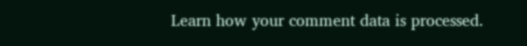Learn how your comment data is processed.